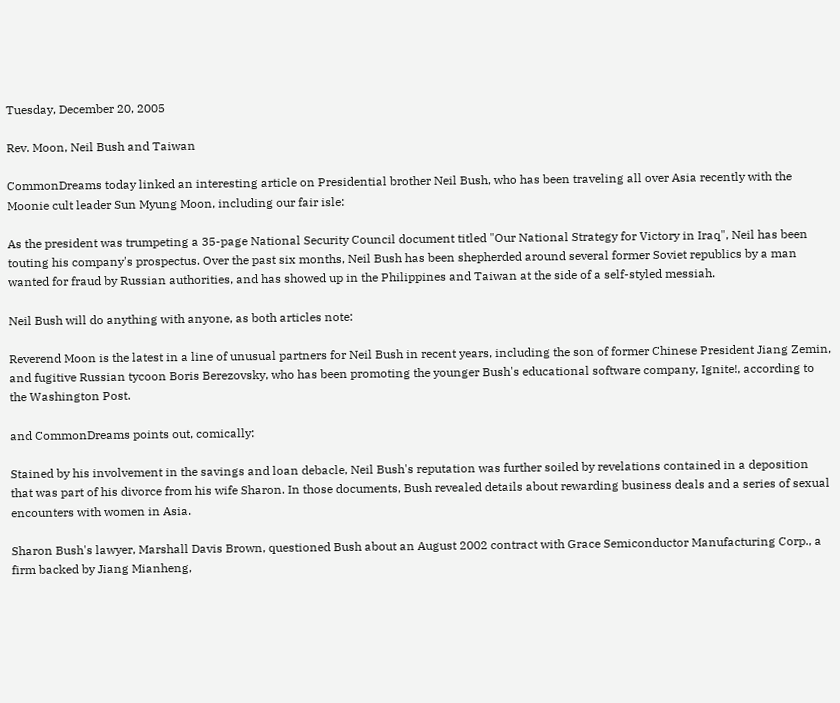Tuesday, December 20, 2005

Rev. Moon, Neil Bush and Taiwan

CommonDreams today linked an interesting article on Presidential brother Neil Bush, who has been traveling all over Asia recently with the Moonie cult leader Sun Myung Moon, including our fair isle:

As the president was trumpeting a 35-page National Security Council document titled "Our National Strategy for Victory in Iraq", Neil has been touting his company's prospectus. Over the past six months, Neil Bush has been shepherded around several former Soviet republics by a man wanted for fraud by Russian authorities, and has showed up in the Philippines and Taiwan at the side of a self-styled messiah.

Neil Bush will do anything with anyone, as both articles note:

Reverend Moon is the latest in a line of unusual partners for Neil Bush in recent years, including the son of former Chinese President Jiang Zemin, and fugitive Russian tycoon Boris Berezovsky, who has been promoting the younger Bush's educational software company, Ignite!, according to the Washington Post.

and CommonDreams points out, comically:

Stained by his involvement in the savings and loan debacle, Neil Bush's reputation was further soiled by revelations contained in a deposition that was part of his divorce from his wife Sharon. In those documents, Bush revealed details about rewarding business deals and a series of sexual encounters with women in Asia.

Sharon Bush's lawyer, Marshall Davis Brown, questioned Bush about an August 2002 contract with Grace Semiconductor Manufacturing Corp., a firm backed by Jiang Mianheng,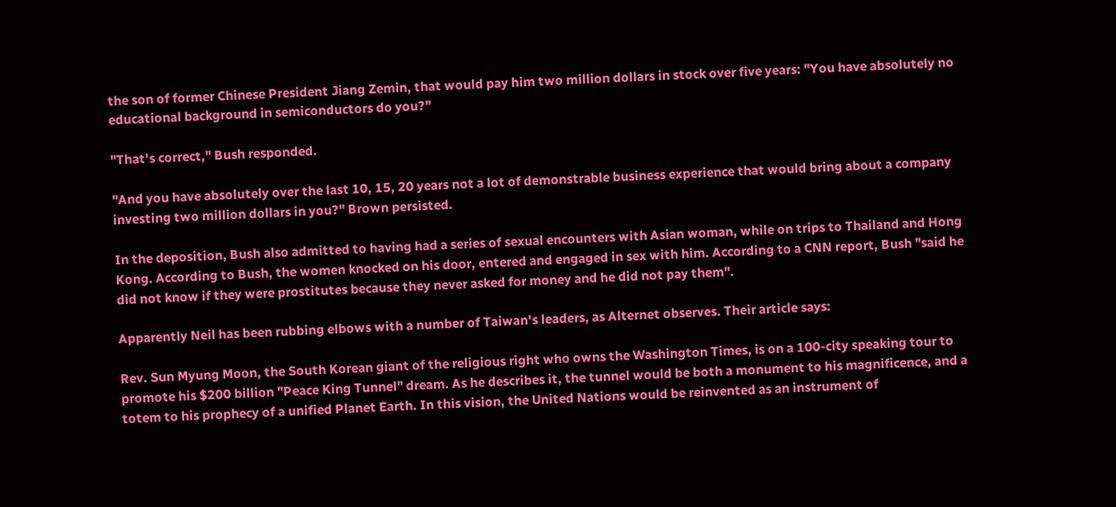the son of former Chinese President Jiang Zemin, that would pay him two million dollars in stock over five years: "You have absolutely no educational background in semiconductors do you?"

"That's correct," Bush responded.

"And you have absolutely over the last 10, 15, 20 years not a lot of demonstrable business experience that would bring about a company investing two million dollars in you?" Brown persisted.

In the deposition, Bush also admitted to having had a series of sexual encounters with Asian woman, while on trips to Thailand and Hong Kong. According to Bush, the women knocked on his door, entered and engaged in sex with him. According to a CNN report, Bush "said he did not know if they were prostitutes because they never asked for money and he did not pay them".

Apparently Neil has been rubbing elbows with a number of Taiwan's leaders, as Alternet observes. Their article says:

Rev. Sun Myung Moon, the South Korean giant of the religious right who owns the Washington Times, is on a 100-city speaking tour to promote his $200 billion "Peace King Tunnel" dream. As he describes it, the tunnel would be both a monument to his magnificence, and a totem to his prophecy of a unified Planet Earth. In this vision, the United Nations would be reinvented as an instrument of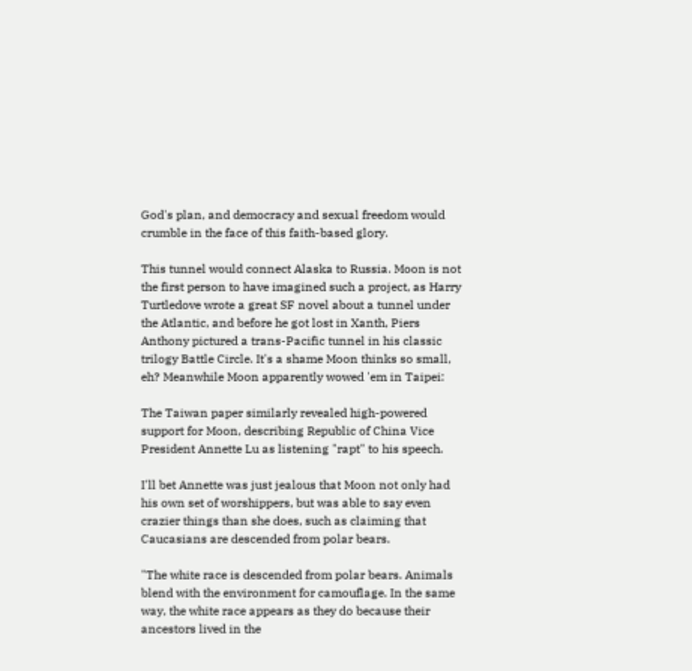God's plan, and democracy and sexual freedom would crumble in the face of this faith-based glory.

This tunnel would connect Alaska to Russia. Moon is not the first person to have imagined such a project, as Harry Turtledove wrote a great SF novel about a tunnel under the Atlantic, and before he got lost in Xanth, Piers Anthony pictured a trans-Pacific tunnel in his classic trilogy Battle Circle. It's a shame Moon thinks so small, eh? Meanwhile Moon apparently wowed 'em in Taipei:

The Taiwan paper similarly revealed high-powered support for Moon, describing Republic of China Vice President Annette Lu as listening "rapt" to his speech.

I'll bet Annette was just jealous that Moon not only had his own set of worshippers, but was able to say even crazier things than she does, such as claiming that Caucasians are descended from polar bears.

"The white race is descended from polar bears. Animals blend with the environment for camouflage. In the same way, the white race appears as they do because their ancestors lived in the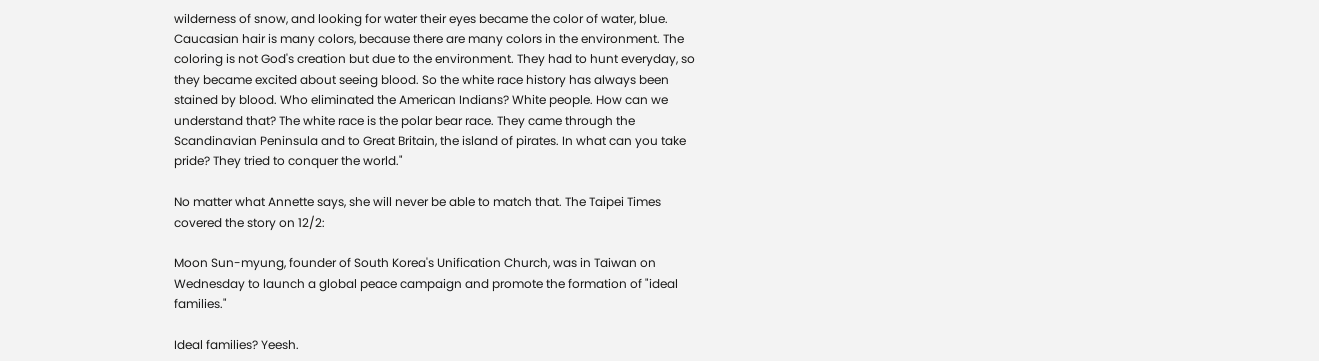wilderness of snow, and looking for water their eyes became the color of water, blue. Caucasian hair is many colors, because there are many colors in the environment. The coloring is not God's creation but due to the environment. They had to hunt everyday, so they became excited about seeing blood. So the white race history has always been stained by blood. Who eliminated the American Indians? White people. How can we understand that? The white race is the polar bear race. They came through the Scandinavian Peninsula and to Great Britain, the island of pirates. In what can you take pride? They tried to conquer the world."

No matter what Annette says, she will never be able to match that. The Taipei Times covered the story on 12/2:

Moon Sun-myung, founder of South Korea's Unification Church, was in Taiwan on Wednesday to launch a global peace campaign and promote the formation of "ideal families."

Ideal families? Yeesh.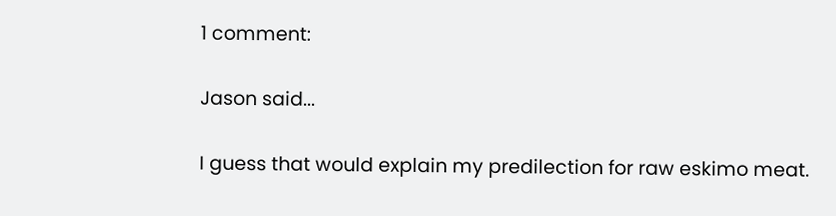1 comment:

Jason said...

I guess that would explain my predilection for raw eskimo meat.